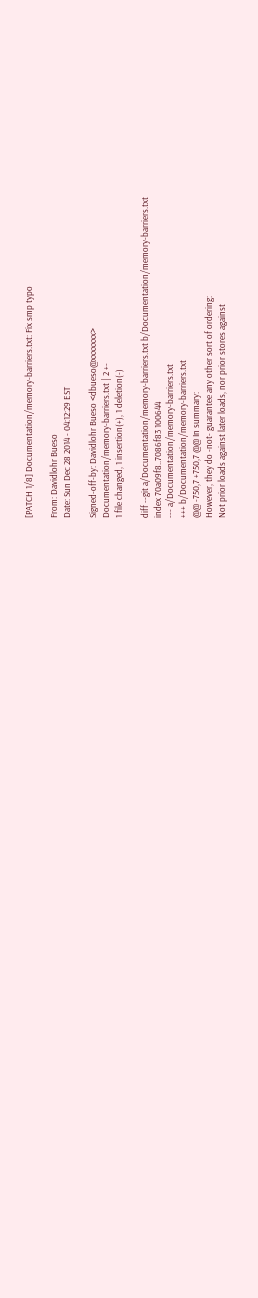[PATCH 1/8] Documentation/memory-barriers.txt: Fix smp typo

From: Davidlohr Bueso
Date: Sun Dec 28 2014 - 04:12:29 EST

Signed-off-by: Davidlohr Bueso <dbueso@xxxxxxx>
Documentation/memory-barriers.txt | 2 +-
1 file changed, 1 insertion(+), 1 deletion(-)

diff --git a/Documentation/memory-barriers.txt b/Documentation/memory-barriers.txt
index 70a09f8..7086f83 100644
--- a/Documentation/memory-barriers.txt
+++ b/Documentation/memory-barriers.txt
@@ -750,7 +750,7 @@ In summary:
However, they do -not- guarantee any other sort of ordering:
Not prior loads against later loads, nor prior stores against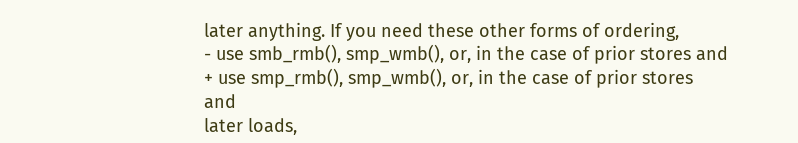later anything. If you need these other forms of ordering,
- use smb_rmb(), smp_wmb(), or, in the case of prior stores and
+ use smp_rmb(), smp_wmb(), or, in the case of prior stores and
later loads,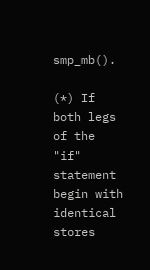smp_mb().

(*) If both legs of the "if" statement begin with identical stores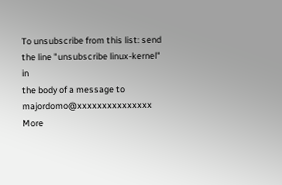To unsubscribe from this list: send the line "unsubscribe linux-kernel" in
the body of a message to majordomo@xxxxxxxxxxxxxxx
More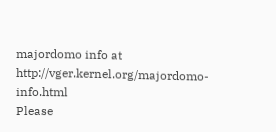majordomo info at http://vger.kernel.org/majordomo-info.html
Please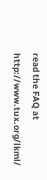read the FAQ at http://www.tux.org/lkml/